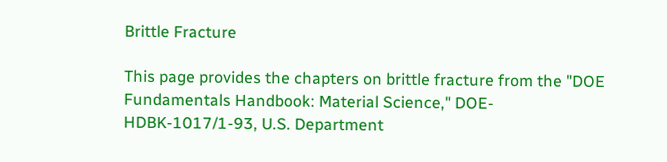Brittle Fracture

This page provides the chapters on brittle fracture from the "DOE Fundamentals Handbook: Material Science," DOE-HDBK-1017/1-93, U.S. Department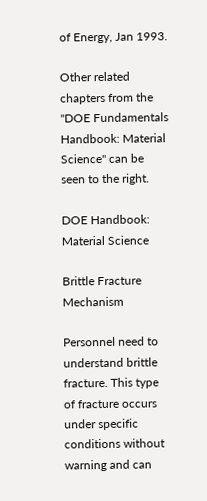of Energy, Jan 1993.

Other related chapters from the "DOE Fundamentals Handbook: Material Science" can be seen to the right.

DOE Handbook: Material Science

Brittle Fracture Mechanism

Personnel need to understand brittle fracture. This type of fracture occurs under specific conditions without warning and can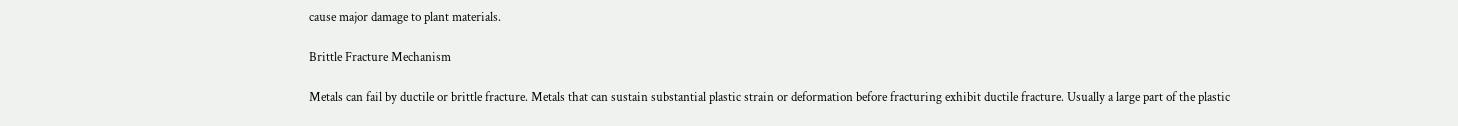cause major damage to plant materials.

Brittle Fracture Mechanism

Metals can fail by ductile or brittle fracture. Metals that can sustain substantial plastic strain or deformation before fracturing exhibit ductile fracture. Usually a large part of the plastic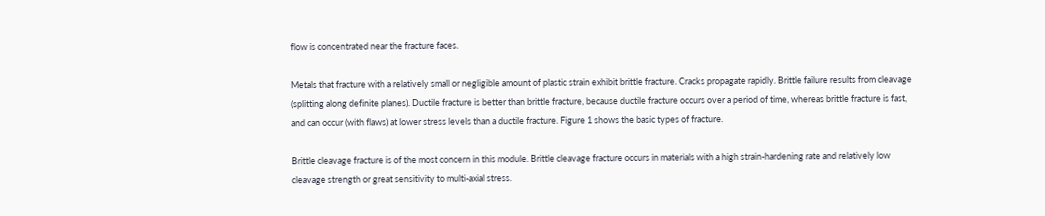flow is concentrated near the fracture faces.

Metals that fracture with a relatively small or negligible amount of plastic strain exhibit brittle fracture. Cracks propagate rapidly. Brittle failure results from cleavage (splitting along definite planes). Ductile fracture is better than brittle fracture, because ductile fracture occurs over a period of time, whereas brittle fracture is fast, and can occur (with flaws) at lower stress levels than a ductile fracture. Figure 1 shows the basic types of fracture.

Brittle cleavage fracture is of the most concern in this module. Brittle cleavage fracture occurs in materials with a high strain-hardening rate and relatively low cleavage strength or great sensitivity to multi-axial stress.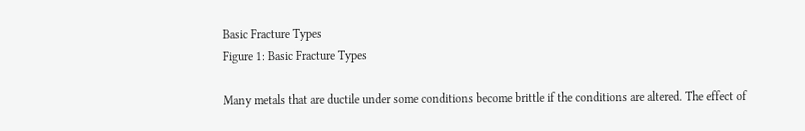Basic Fracture Types
Figure 1: Basic Fracture Types

Many metals that are ductile under some conditions become brittle if the conditions are altered. The effect of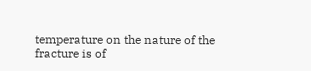temperature on the nature of the fracture is of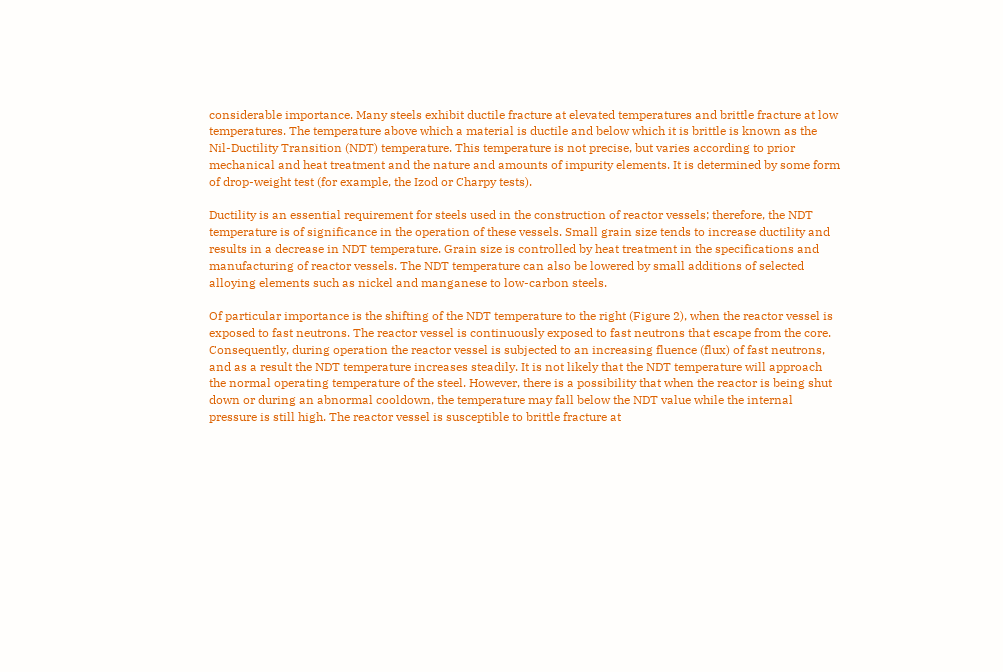considerable importance. Many steels exhibit ductile fracture at elevated temperatures and brittle fracture at low temperatures. The temperature above which a material is ductile and below which it is brittle is known as the Nil-Ductility Transition (NDT) temperature. This temperature is not precise, but varies according to prior mechanical and heat treatment and the nature and amounts of impurity elements. It is determined by some form of drop-weight test (for example, the Izod or Charpy tests).

Ductility is an essential requirement for steels used in the construction of reactor vessels; therefore, the NDT temperature is of significance in the operation of these vessels. Small grain size tends to increase ductility and results in a decrease in NDT temperature. Grain size is controlled by heat treatment in the specifications and manufacturing of reactor vessels. The NDT temperature can also be lowered by small additions of selected alloying elements such as nickel and manganese to low-carbon steels.

Of particular importance is the shifting of the NDT temperature to the right (Figure 2), when the reactor vessel is exposed to fast neutrons. The reactor vessel is continuously exposed to fast neutrons that escape from the core. Consequently, during operation the reactor vessel is subjected to an increasing fluence (flux) of fast neutrons, and as a result the NDT temperature increases steadily. It is not likely that the NDT temperature will approach the normal operating temperature of the steel. However, there is a possibility that when the reactor is being shut down or during an abnormal cooldown, the temperature may fall below the NDT value while the internal pressure is still high. The reactor vessel is susceptible to brittle fracture at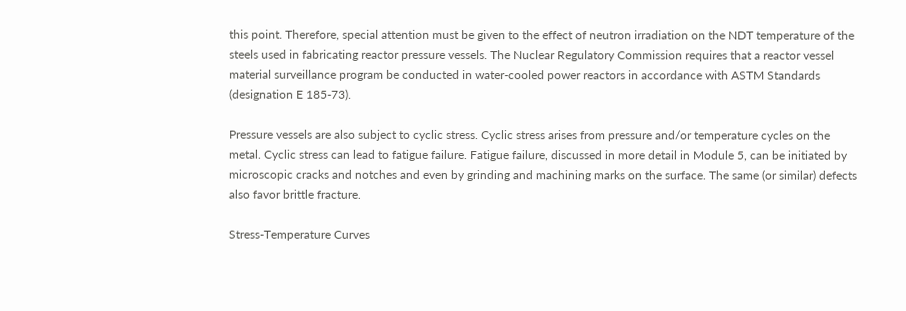this point. Therefore, special attention must be given to the effect of neutron irradiation on the NDT temperature of the steels used in fabricating reactor pressure vessels. The Nuclear Regulatory Commission requires that a reactor vessel material surveillance program be conducted in water-cooled power reactors in accordance with ASTM Standards (designation E 185-73).

Pressure vessels are also subject to cyclic stress. Cyclic stress arises from pressure and/or temperature cycles on the metal. Cyclic stress can lead to fatigue failure. Fatigue failure, discussed in more detail in Module 5, can be initiated by microscopic cracks and notches and even by grinding and machining marks on the surface. The same (or similar) defects also favor brittle fracture.

Stress-Temperature Curves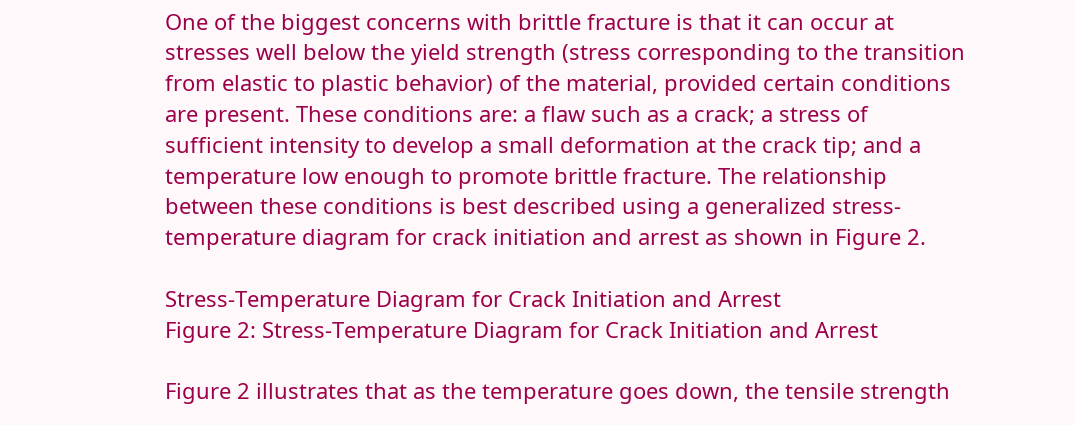One of the biggest concerns with brittle fracture is that it can occur at stresses well below the yield strength (stress corresponding to the transition from elastic to plastic behavior) of the material, provided certain conditions are present. These conditions are: a flaw such as a crack; a stress of sufficient intensity to develop a small deformation at the crack tip; and a temperature low enough to promote brittle fracture. The relationship between these conditions is best described using a generalized stress-temperature diagram for crack initiation and arrest as shown in Figure 2.

Stress-Temperature Diagram for Crack Initiation and Arrest
Figure 2: Stress-Temperature Diagram for Crack Initiation and Arrest

Figure 2 illustrates that as the temperature goes down, the tensile strength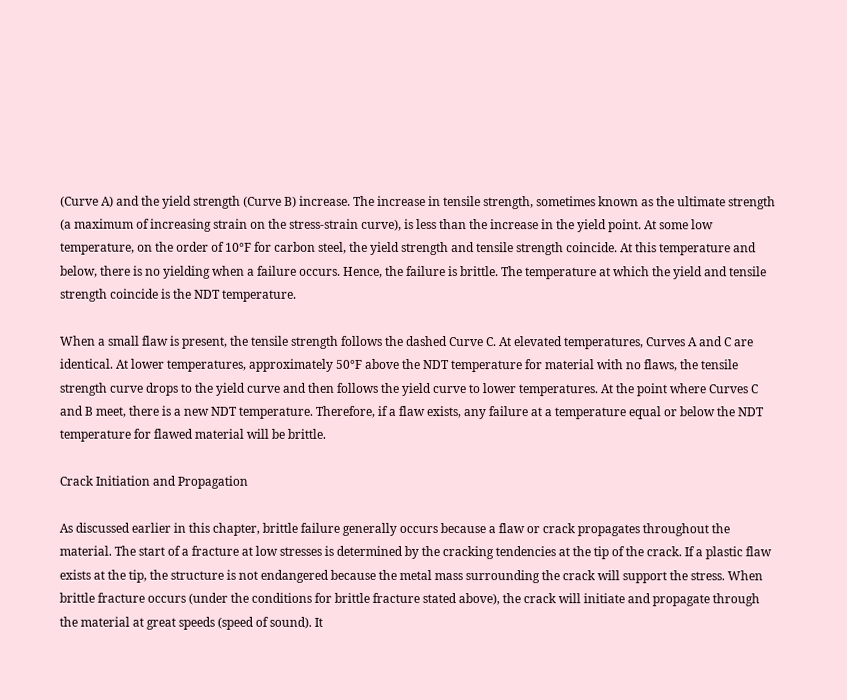(Curve A) and the yield strength (Curve B) increase. The increase in tensile strength, sometimes known as the ultimate strength (a maximum of increasing strain on the stress-strain curve), is less than the increase in the yield point. At some low temperature, on the order of 10°F for carbon steel, the yield strength and tensile strength coincide. At this temperature and below, there is no yielding when a failure occurs. Hence, the failure is brittle. The temperature at which the yield and tensile strength coincide is the NDT temperature.

When a small flaw is present, the tensile strength follows the dashed Curve C. At elevated temperatures, Curves A and C are identical. At lower temperatures, approximately 50°F above the NDT temperature for material with no flaws, the tensile strength curve drops to the yield curve and then follows the yield curve to lower temperatures. At the point where Curves C and B meet, there is a new NDT temperature. Therefore, if a flaw exists, any failure at a temperature equal or below the NDT temperature for flawed material will be brittle.

Crack Initiation and Propagation

As discussed earlier in this chapter, brittle failure generally occurs because a flaw or crack propagates throughout the material. The start of a fracture at low stresses is determined by the cracking tendencies at the tip of the crack. If a plastic flaw exists at the tip, the structure is not endangered because the metal mass surrounding the crack will support the stress. When brittle fracture occurs (under the conditions for brittle fracture stated above), the crack will initiate and propagate through the material at great speeds (speed of sound). It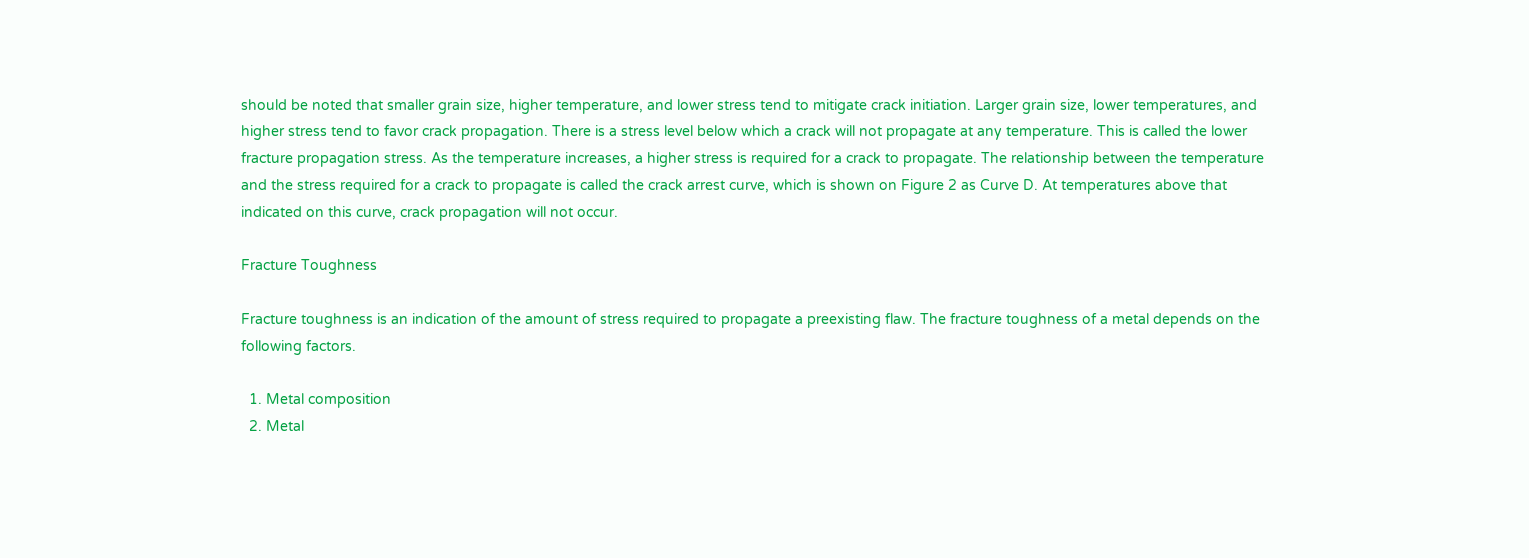should be noted that smaller grain size, higher temperature, and lower stress tend to mitigate crack initiation. Larger grain size, lower temperatures, and higher stress tend to favor crack propagation. There is a stress level below which a crack will not propagate at any temperature. This is called the lower fracture propagation stress. As the temperature increases, a higher stress is required for a crack to propagate. The relationship between the temperature and the stress required for a crack to propagate is called the crack arrest curve, which is shown on Figure 2 as Curve D. At temperatures above that indicated on this curve, crack propagation will not occur.

Fracture Toughness

Fracture toughness is an indication of the amount of stress required to propagate a preexisting flaw. The fracture toughness of a metal depends on the following factors.

  1. Metal composition
  2. Metal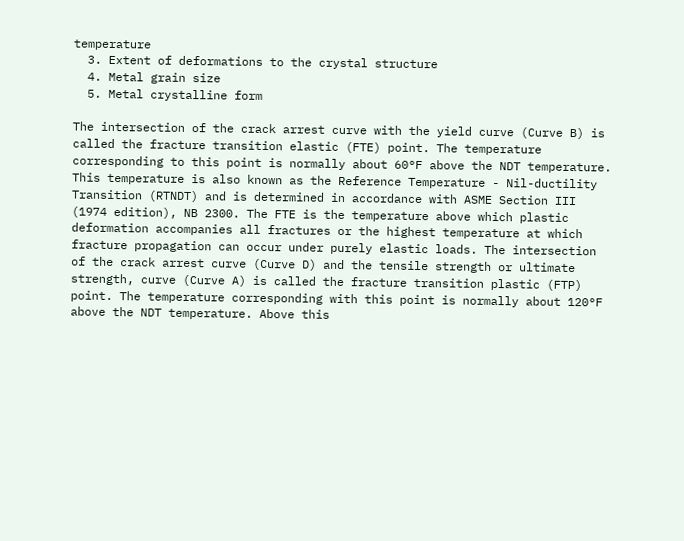temperature
  3. Extent of deformations to the crystal structure
  4. Metal grain size
  5. Metal crystalline form

The intersection of the crack arrest curve with the yield curve (Curve B) is called the fracture transition elastic (FTE) point. The temperature corresponding to this point is normally about 60°F above the NDT temperature. This temperature is also known as the Reference Temperature - Nil-ductility Transition (RTNDT) and is determined in accordance with ASME Section III (1974 edition), NB 2300. The FTE is the temperature above which plastic deformation accompanies all fractures or the highest temperature at which fracture propagation can occur under purely elastic loads. The intersection of the crack arrest curve (Curve D) and the tensile strength or ultimate strength, curve (Curve A) is called the fracture transition plastic (FTP) point. The temperature corresponding with this point is normally about 120°F above the NDT temperature. Above this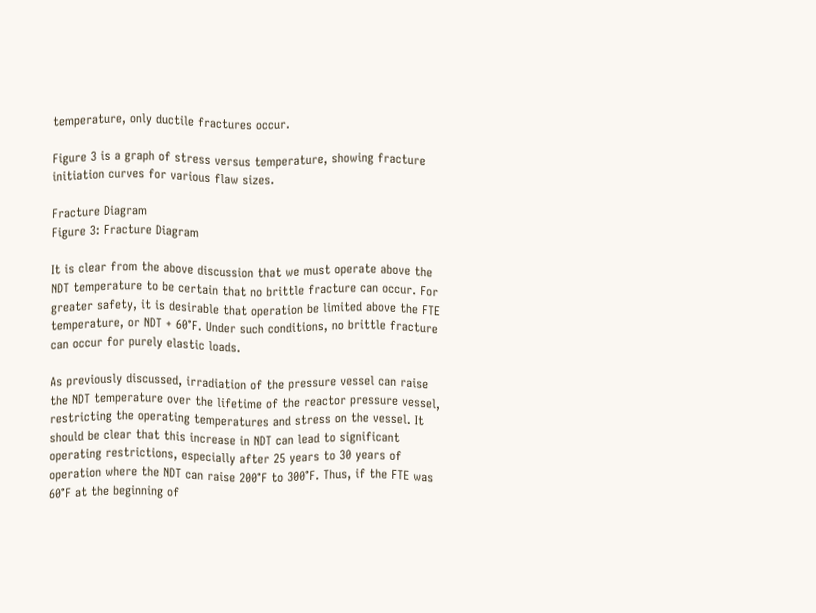temperature, only ductile fractures occur.

Figure 3 is a graph of stress versus temperature, showing fracture initiation curves for various flaw sizes.

Fracture Diagram
Figure 3: Fracture Diagram

It is clear from the above discussion that we must operate above the NDT temperature to be certain that no brittle fracture can occur. For greater safety, it is desirable that operation be limited above the FTE temperature, or NDT + 60°F. Under such conditions, no brittle fracture can occur for purely elastic loads.

As previously discussed, irradiation of the pressure vessel can raise the NDT temperature over the lifetime of the reactor pressure vessel, restricting the operating temperatures and stress on the vessel. It should be clear that this increase in NDT can lead to significant operating restrictions, especially after 25 years to 30 years of operation where the NDT can raise 200°F to 300°F. Thus, if the FTE was 60°F at the beginning of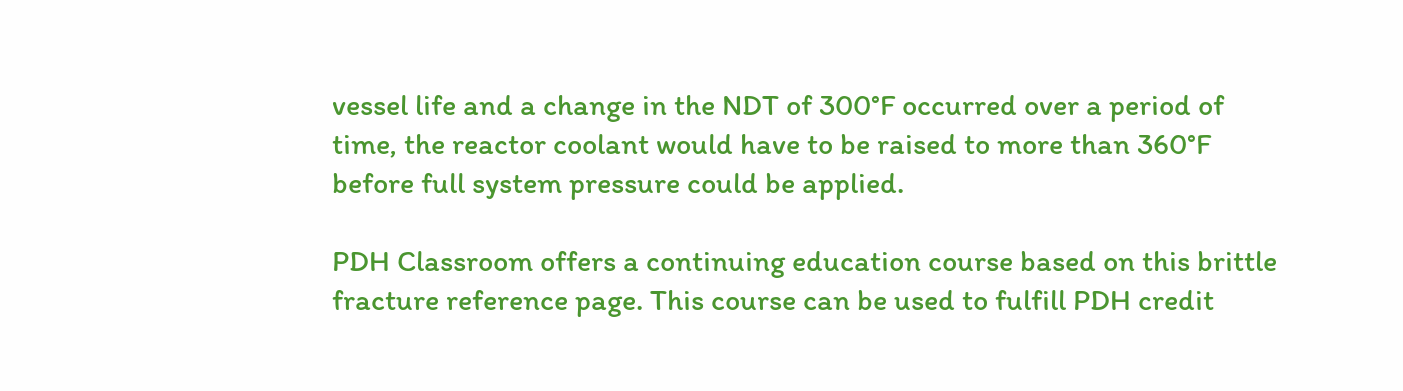vessel life and a change in the NDT of 300°F occurred over a period of time, the reactor coolant would have to be raised to more than 360°F before full system pressure could be applied.

PDH Classroom offers a continuing education course based on this brittle fracture reference page. This course can be used to fulfill PDH credit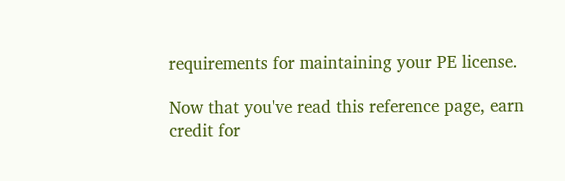requirements for maintaining your PE license.

Now that you've read this reference page, earn credit for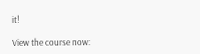it!

View the course now: